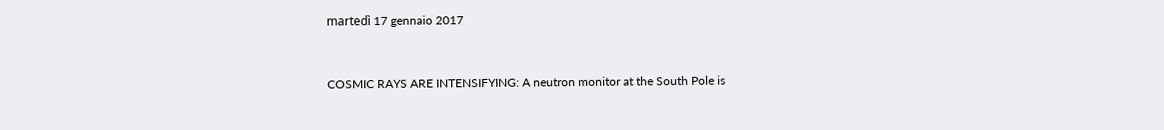martedì 17 gennaio 2017


COSMIC RAYS ARE INTENSIFYING: A neutron monitor at the South Pole is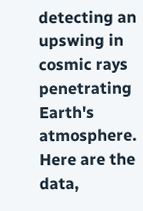detecting an upswing in cosmic rays penetrating Earth's atmosphere.  Here are the data,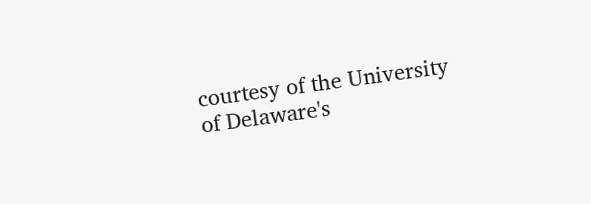courtesy of the University of Delaware's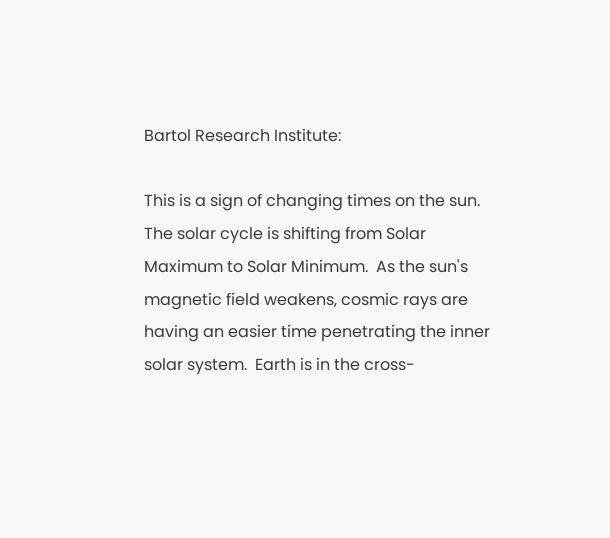Bartol Research Institute:

This is a sign of changing times on the sun. The solar cycle is shifting from Solar Maximum to Solar Minimum.  As the sun's magnetic field weakens, cosmic rays are having an easier time penetrating the inner solar system.  Earth is in the cross-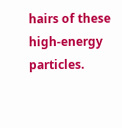hairs of these high-energy particles.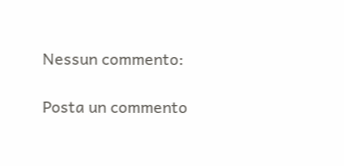Nessun commento:

Posta un commento